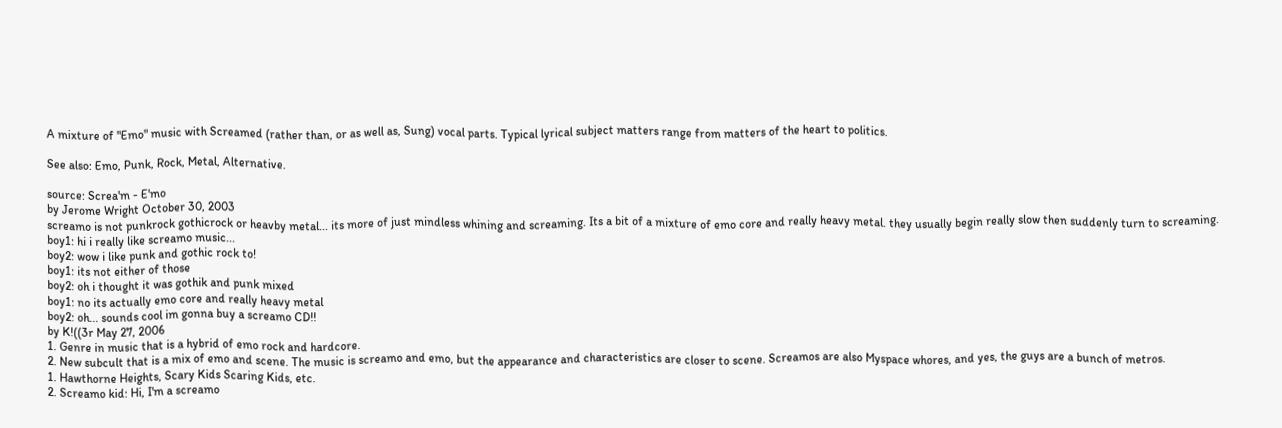A mixture of "Emo" music with Screamed (rather than, or as well as, Sung) vocal parts. Typical lyrical subject matters range from matters of the heart to politics.

See also: Emo, Punk, Rock, Metal, Alternative.

source: Screa'm - E'mo
by Jerome Wright October 30, 2003
screamo is not punkrock gothicrock or heavby metal... its more of just mindless whining and screaming. Its a bit of a mixture of emo core and really heavy metal. they usually begin really slow then suddenly turn to screaming.
boy1: hi i really like screamo music...
boy2: wow i like punk and gothic rock to!
boy1: its not either of those
boy2: oh i thought it was gothik and punk mixed
boy1: no its actually emo core and really heavy metal
boy2: oh... sounds cool im gonna buy a screamo CD!!
by K!((3r May 27, 2006
1. Genre in music that is a hybrid of emo rock and hardcore.
2. New subcult that is a mix of emo and scene. The music is screamo and emo, but the appearance and characteristics are closer to scene. Screamos are also Myspace whores, and yes, the guys are a bunch of metros.
1. Hawthorne Heights, Scary Kids Scaring Kids, etc.
2. Screamo kid: Hi, I'm a screamo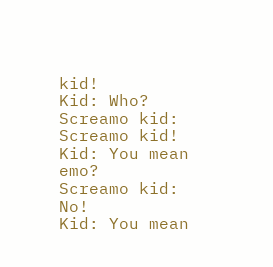kid!
Kid: Who?
Screamo kid: Screamo kid!
Kid: You mean emo?
Screamo kid: No!
Kid: You mean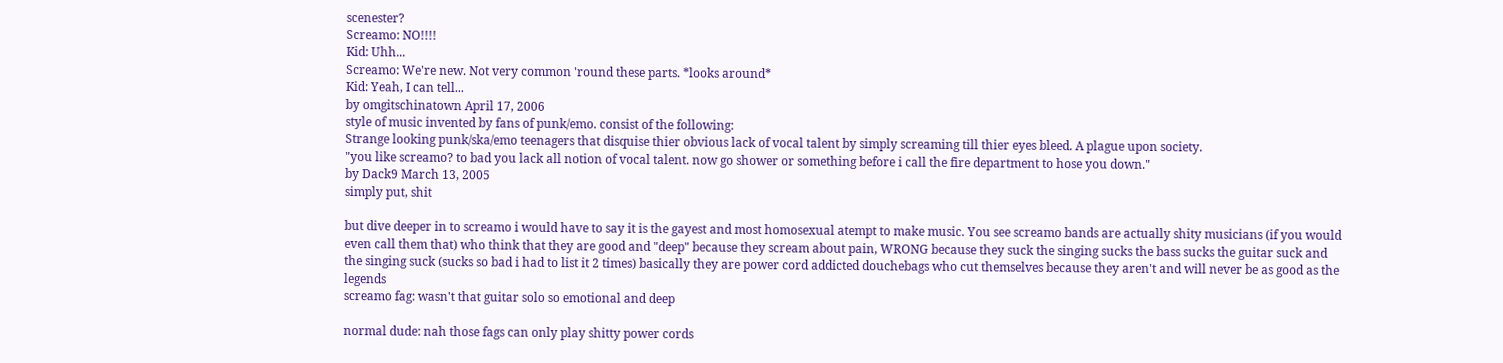scenester?
Screamo: NO!!!!
Kid: Uhh...
Screamo: We're new. Not very common 'round these parts. *looks around*
Kid: Yeah, I can tell...
by omgitschinatown April 17, 2006
style of music invented by fans of punk/emo. consist of the following:
Strange looking punk/ska/emo teenagers that disquise thier obvious lack of vocal talent by simply screaming till thier eyes bleed. A plague upon society.
"you like screamo? to bad you lack all notion of vocal talent. now go shower or something before i call the fire department to hose you down."
by Dack9 March 13, 2005
simply put, shit

but dive deeper in to screamo i would have to say it is the gayest and most homosexual atempt to make music. You see screamo bands are actually shity musicians (if you would even call them that) who think that they are good and "deep" because they scream about pain, WRONG because they suck the singing sucks the bass sucks the guitar suck and the singing suck (sucks so bad i had to list it 2 times) basically they are power cord addicted douchebags who cut themselves because they aren't and will never be as good as the legends
screamo fag: wasn't that guitar solo so emotional and deep

normal dude: nah those fags can only play shitty power cords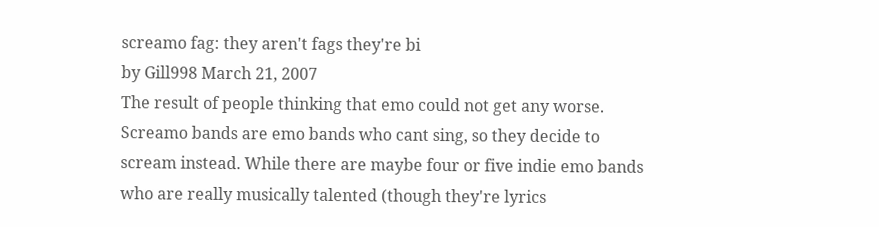screamo fag: they aren't fags they're bi
by Gill998 March 21, 2007
The result of people thinking that emo could not get any worse. Screamo bands are emo bands who cant sing, so they decide to scream instead. While there are maybe four or five indie emo bands who are really musically talented (though they're lyrics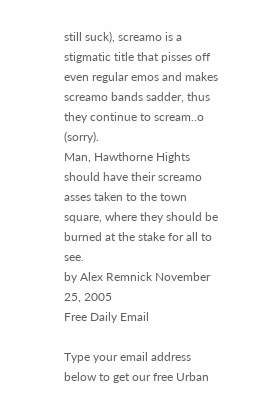still suck), screamo is a stigmatic title that pisses off even regular emos and makes screamo bands sadder, thus they continue to scream..o (sorry).
Man, Hawthorne Hights should have their screamo asses taken to the town square, where they should be burned at the stake for all to see.
by Alex Remnick November 25, 2005
Free Daily Email

Type your email address below to get our free Urban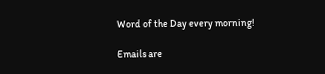Word of the Day every morning!

Emails are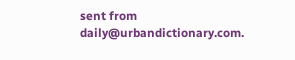sent from daily@urbandictionary.com.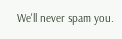We'll never spam you.